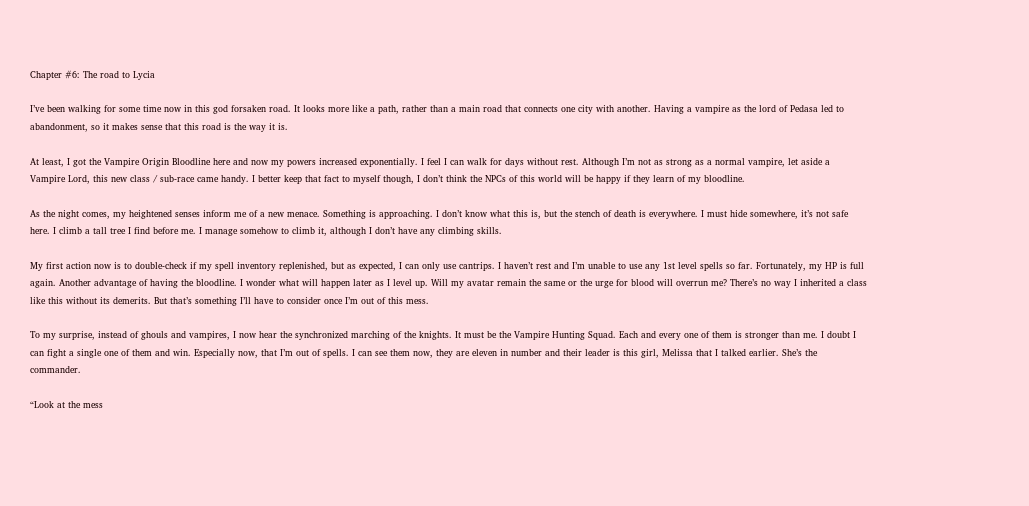Chapter #6: The road to Lycia

I’ve been walking for some time now in this god forsaken road. It looks more like a path, rather than a main road that connects one city with another. Having a vampire as the lord of Pedasa led to abandonment, so it makes sense that this road is the way it is.

At least, I got the Vampire Origin Bloodline here and now my powers increased exponentially. I feel I can walk for days without rest. Although I’m not as strong as a normal vampire, let aside a Vampire Lord, this new class / sub-race came handy. I better keep that fact to myself though, I don’t think the NPCs of this world will be happy if they learn of my bloodline.

As the night comes, my heightened senses inform me of a new menace. Something is approaching. I don’t know what this is, but the stench of death is everywhere. I must hide somewhere, it’s not safe here. I climb a tall tree I find before me. I manage somehow to climb it, although I don’t have any climbing skills.

My first action now is to double-check if my spell inventory replenished, but as expected, I can only use cantrips. I haven’t rest and I’m unable to use any 1st level spells so far. Fortunately, my HP is full again. Another advantage of having the bloodline. I wonder what will happen later as I level up. Will my avatar remain the same or the urge for blood will overrun me? There’s no way I inherited a class like this without its demerits. But that’s something I’ll have to consider once I’m out of this mess.

To my surprise, instead of ghouls and vampires, I now hear the synchronized marching of the knights. It must be the Vampire Hunting Squad. Each and every one of them is stronger than me. I doubt I can fight a single one of them and win. Especially now, that I’m out of spells. I can see them now, they are eleven in number and their leader is this girl, Melissa that I talked earlier. She’s the commander.

“Look at the mess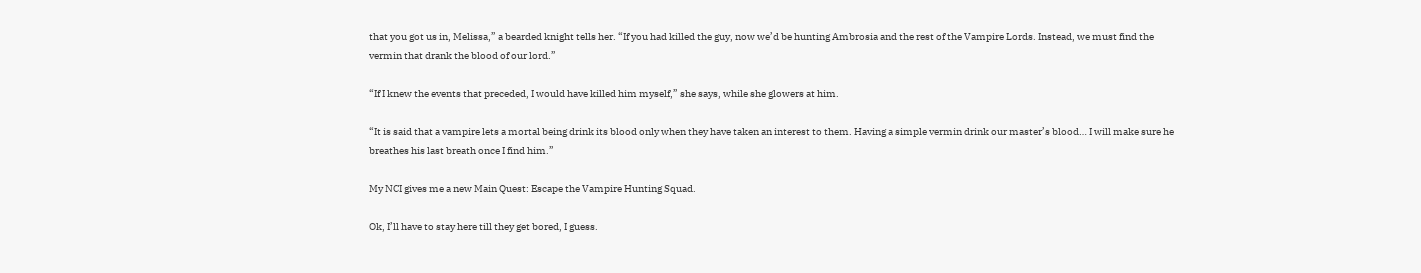that you got us in, Melissa,” a bearded knight tells her. “If you had killed the guy, now we’d be hunting Ambrosia and the rest of the Vampire Lords. Instead, we must find the vermin that drank the blood of our lord.”

“If I knew the events that preceded, I would have killed him myself,” she says, while she glowers at him.

“It is said that a vampire lets a mortal being drink its blood only when they have taken an interest to them. Having a simple vermin drink our master’s blood… I will make sure he breathes his last breath once I find him.”

My NCI gives me a new Main Quest: Escape the Vampire Hunting Squad.

Ok, I’ll have to stay here till they get bored, I guess.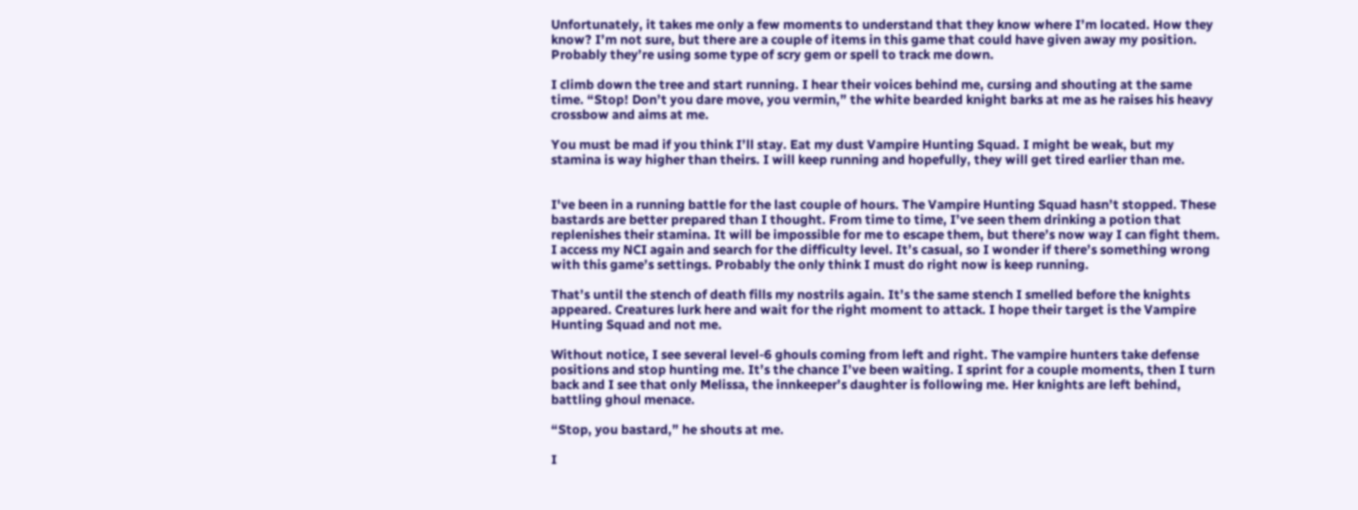Unfortunately, it takes me only a few moments to understand that they know where I’m located. How they know? I’m not sure, but there are a couple of items in this game that could have given away my position. Probably they’re using some type of scry gem or spell to track me down.

I climb down the tree and start running. I hear their voices behind me, cursing and shouting at the same time. “Stop! Don’t you dare move, you vermin,” the white bearded knight barks at me as he raises his heavy crossbow and aims at me.

You must be mad if you think I’ll stay. Eat my dust Vampire Hunting Squad. I might be weak, but my stamina is way higher than theirs. I will keep running and hopefully, they will get tired earlier than me.


I've been in a running battle for the last couple of hours. The Vampire Hunting Squad hasn’t stopped. These bastards are better prepared than I thought. From time to time, I’ve seen them drinking a potion that replenishes their stamina. It will be impossible for me to escape them, but there’s now way I can fight them. I access my NCI again and search for the difficulty level. It’s casual, so I wonder if there’s something wrong with this game’s settings. Probably the only think I must do right now is keep running.

That’s until the stench of death fills my nostrils again. It’s the same stench I smelled before the knights appeared. Creatures lurk here and wait for the right moment to attack. I hope their target is the Vampire Hunting Squad and not me.

Without notice, I see several level-6 ghouls coming from left and right. The vampire hunters take defense positions and stop hunting me. It’s the chance I’ve been waiting. I sprint for a couple moments, then I turn back and I see that only Melissa, the innkeeper’s daughter is following me. Her knights are left behind, battling ghoul menace.

“Stop, you bastard,” he shouts at me.

I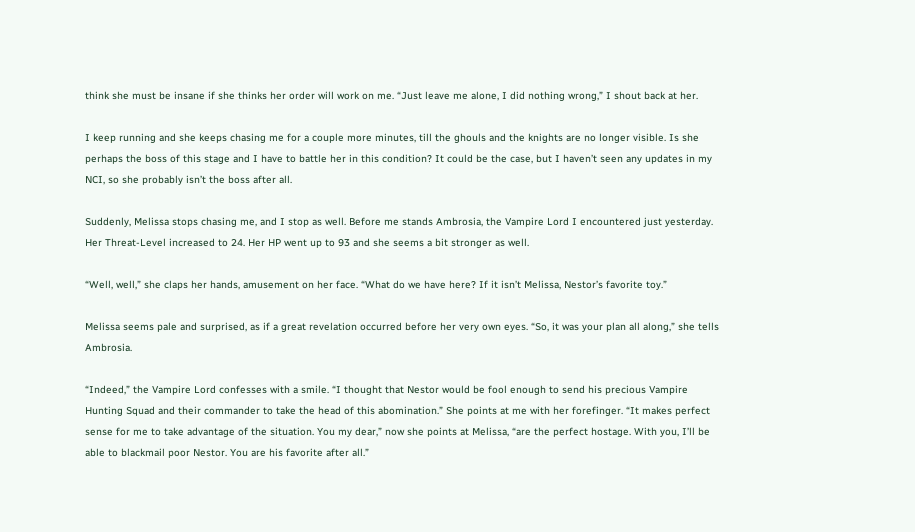think she must be insane if she thinks her order will work on me. “Just leave me alone, I did nothing wrong,” I shout back at her.

I keep running and she keeps chasing me for a couple more minutes, till the ghouls and the knights are no longer visible. Is she perhaps the boss of this stage and I have to battle her in this condition? It could be the case, but I haven’t seen any updates in my NCI, so she probably isn’t the boss after all.

Suddenly, Melissa stops chasing me, and I stop as well. Before me stands Ambrosia, the Vampire Lord I encountered just yesterday. Her Threat-Level increased to 24. Her HP went up to 93 and she seems a bit stronger as well.

“Well, well,” she claps her hands, amusement on her face. “What do we have here? If it isn’t Melissa, Nestor’s favorite toy.”

Melissa seems pale and surprised, as if a great revelation occurred before her very own eyes. “So, it was your plan all along,” she tells Ambrosia.

“Indeed,” the Vampire Lord confesses with a smile. “I thought that Nestor would be fool enough to send his precious Vampire Hunting Squad and their commander to take the head of this abomination.” She points at me with her forefinger. “It makes perfect sense for me to take advantage of the situation. You my dear,” now she points at Melissa, “are the perfect hostage. With you, I’ll be able to blackmail poor Nestor. You are his favorite after all.”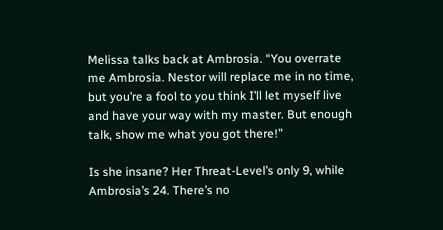Melissa talks back at Ambrosia. “You overrate me Ambrosia. Nestor will replace me in no time, but you’re a fool to you think I’ll let myself live and have your way with my master. But enough talk, show me what you got there!”

Is she insane? Her Threat-Level’s only 9, while Ambrosia’s 24. There’s no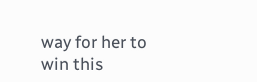way for her to win this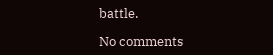battle.

No comments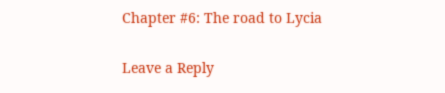Chapter #6: The road to Lycia

Leave a Reply